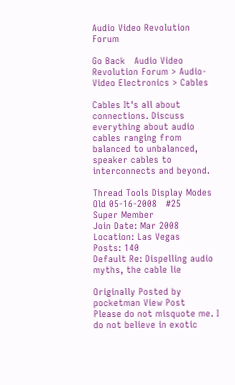Audio Video Revolution Forum

Go Back   Audio Video Revolution Forum > Audio-Video Electronics > Cables

Cables It's all about connections. Discuss everything about audio cables ranging from balanced to unbalanced, speaker cables to interconnects and beyond.

Thread Tools Display Modes
Old 05-16-2008   #25
Super Member
Join Date: Mar 2008
Location: Las Vegas
Posts: 140
Default Re: Dispelling audio myths, the cable lie

Originally Posted by pocketman View Post
Please do not misquote me. I do not believe in exotic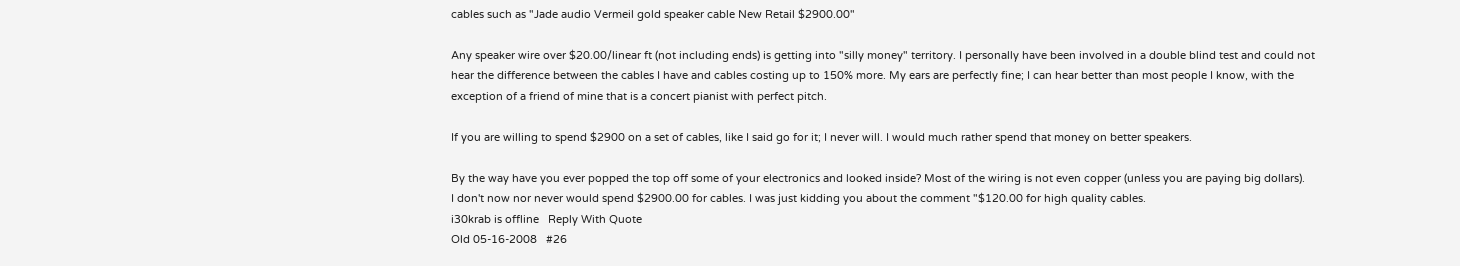cables such as "Jade audio Vermeil gold speaker cable New Retail $2900.00"

Any speaker wire over $20.00/linear ft (not including ends) is getting into "silly money" territory. I personally have been involved in a double blind test and could not hear the difference between the cables I have and cables costing up to 150% more. My ears are perfectly fine; I can hear better than most people I know, with the exception of a friend of mine that is a concert pianist with perfect pitch.

If you are willing to spend $2900 on a set of cables, like I said go for it; I never will. I would much rather spend that money on better speakers.

By the way have you ever popped the top off some of your electronics and looked inside? Most of the wiring is not even copper (unless you are paying big dollars).
I don't now nor never would spend $2900.00 for cables. I was just kidding you about the comment "$120.00 for high quality cables.
i30krab is offline   Reply With Quote
Old 05-16-2008   #26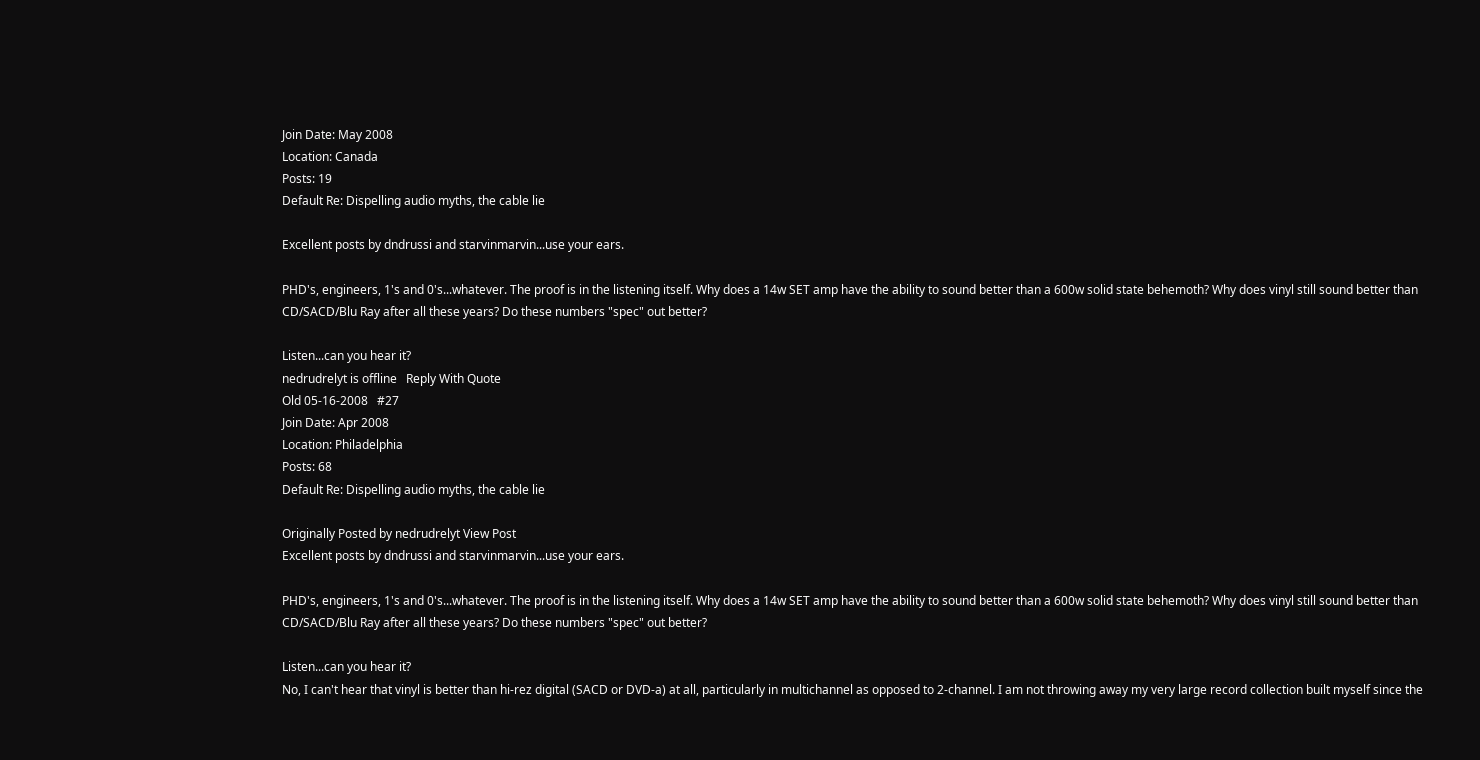Join Date: May 2008
Location: Canada
Posts: 19
Default Re: Dispelling audio myths, the cable lie

Excellent posts by dndrussi and starvinmarvin...use your ears.

PHD's, engineers, 1's and 0's...whatever. The proof is in the listening itself. Why does a 14w SET amp have the ability to sound better than a 600w solid state behemoth? Why does vinyl still sound better than CD/SACD/Blu Ray after all these years? Do these numbers "spec" out better?

Listen...can you hear it?
nedrudrelyt is offline   Reply With Quote
Old 05-16-2008   #27
Join Date: Apr 2008
Location: Philadelphia
Posts: 68
Default Re: Dispelling audio myths, the cable lie

Originally Posted by nedrudrelyt View Post
Excellent posts by dndrussi and starvinmarvin...use your ears.

PHD's, engineers, 1's and 0's...whatever. The proof is in the listening itself. Why does a 14w SET amp have the ability to sound better than a 600w solid state behemoth? Why does vinyl still sound better than CD/SACD/Blu Ray after all these years? Do these numbers "spec" out better?

Listen...can you hear it?
No, I can't hear that vinyl is better than hi-rez digital (SACD or DVD-a) at all, particularly in multichannel as opposed to 2-channel. I am not throwing away my very large record collection built myself since the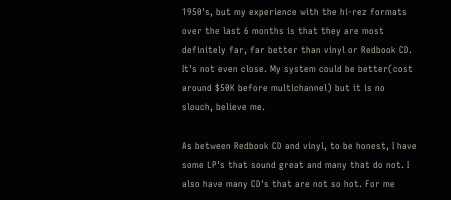1950's, but my experience with the hi-rez formats over the last 6 months is that they are most definitely far, far better than vinyl or Redbook CD. It's not even close. My system could be better(cost around $50K before multichannel) but it is no slouch, believe me.

As between Redbook CD and vinyl, to be honest, I have some LP's that sound great and many that do not. I also have many CD's that are not so hot. For me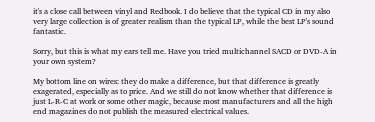it's a close call between vinyl and Redbook. I do believe that the typical CD in my also very large collection is of greater realism than the typical LP, while the best LP's sound fantastic.

Sorry, but this is what my ears tell me. Have you tried multichannel SACD or DVD-A in your own system?

My bottom line on wires: they do make a difference, but that difference is greatly exagerated, especially as to price. And we still do not know whether that difference is just L-R-C at work or some other magic, because most manufacturers and all the high end magazines do not publish the measured electrical values.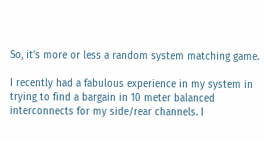So, it's more or less a random system matching game.

I recently had a fabulous experience in my system in trying to find a bargain in 10 meter balanced interconnects for my side/rear channels. I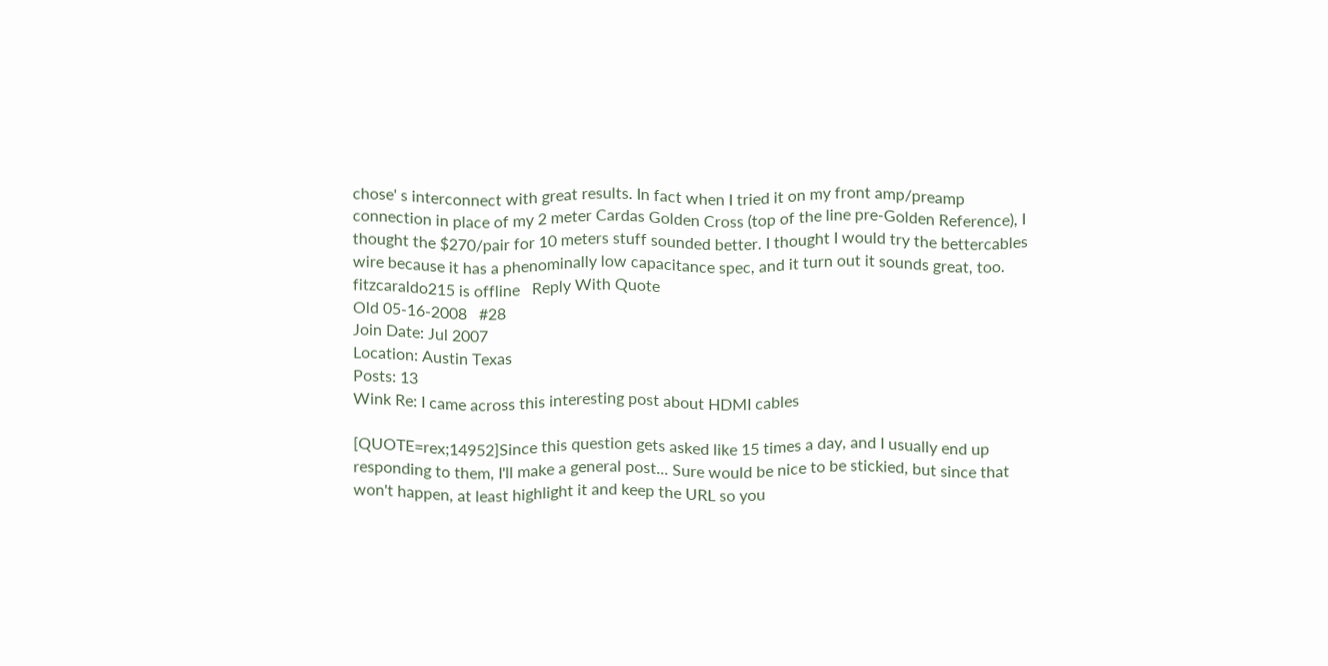chose' s interconnect with great results. In fact when I tried it on my front amp/preamp connection in place of my 2 meter Cardas Golden Cross (top of the line pre-Golden Reference), I thought the $270/pair for 10 meters stuff sounded better. I thought I would try the bettercables wire because it has a phenominally low capacitance spec, and it turn out it sounds great, too.
fitzcaraldo215 is offline   Reply With Quote
Old 05-16-2008   #28
Join Date: Jul 2007
Location: Austin Texas
Posts: 13
Wink Re: I came across this interesting post about HDMI cables

[QUOTE=rex;14952]Since this question gets asked like 15 times a day, and I usually end up responding to them, I'll make a general post... Sure would be nice to be stickied, but since that won't happen, at least highlight it and keep the URL so you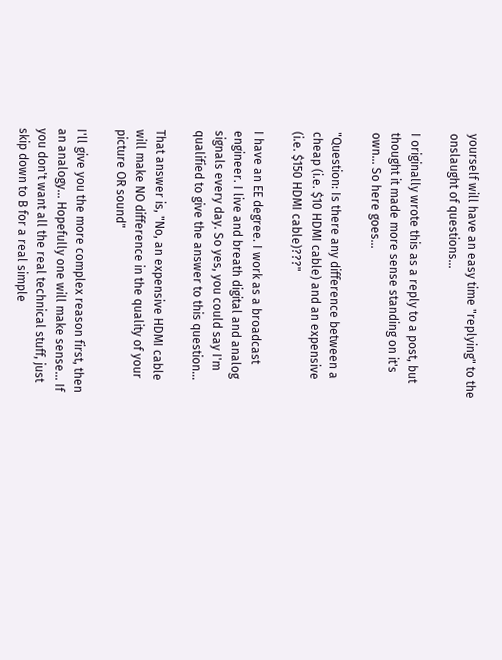yourself will have an easy time "replying" to the onslaught of questions...

I originally wrote this as a reply to a post, but thought it made more sense standing on it's own... So here goes...

"Question: Is there any difference between a cheap (i.e. $10 HDMI cable) and an expensive (i.e. $150 HDMI cable)???"

I have an EE degree. I work as a broadcast engineer. I live and breath digital and analog signals every day. So yes, you could say I'm qualified to give the answer to this question...

That answer is, "No, an expensive HDMI cable will make NO difference in the quality of your picture OR sound"

I'll give you the more complex reason first, then an analogy... Hopefully one will make sense... If you don't want all the real technical stuff, just skip down to B for a real simple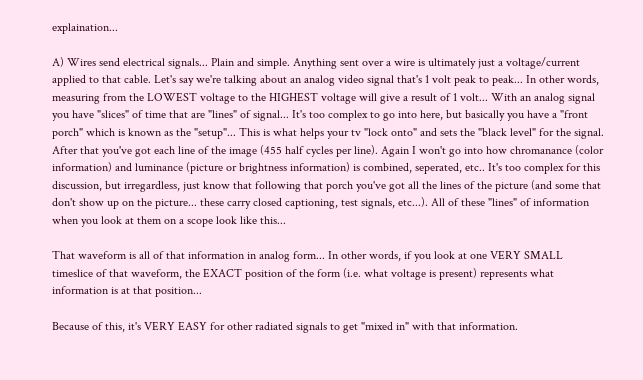explaination...

A) Wires send electrical signals... Plain and simple. Anything sent over a wire is ultimately just a voltage/current applied to that cable. Let's say we're talking about an analog video signal that's 1 volt peak to peak... In other words, measuring from the LOWEST voltage to the HIGHEST voltage will give a result of 1 volt... With an analog signal you have "slices" of time that are "lines" of signal... It's too complex to go into here, but basically you have a "front porch" which is known as the "setup"... This is what helps your tv "lock onto" and sets the "black level" for the signal. After that you've got each line of the image (455 half cycles per line). Again I won't go into how chromanance (color information) and luminance (picture or brightness information) is combined, seperated, etc.. It's too complex for this discussion, but irregardless, just know that following that porch you've got all the lines of the picture (and some that don't show up on the picture... these carry closed captioning, test signals, etc...). All of these "lines" of information when you look at them on a scope look like this...

That waveform is all of that information in analog form... In other words, if you look at one VERY SMALL timeslice of that waveform, the EXACT position of the form (i.e. what voltage is present) represents what information is at that position...

Because of this, it's VERY EASY for other radiated signals to get "mixed in" with that information.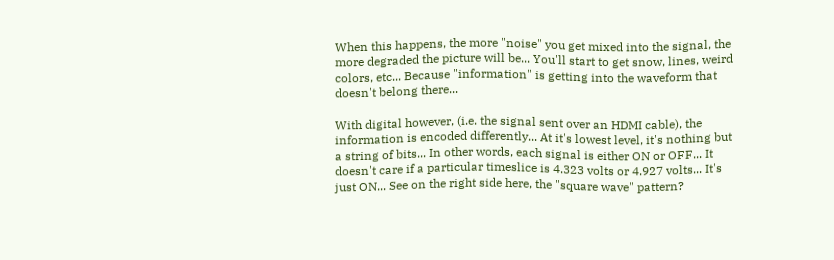When this happens, the more "noise" you get mixed into the signal, the more degraded the picture will be... You'll start to get snow, lines, weird colors, etc... Because "information" is getting into the waveform that doesn't belong there...

With digital however, (i.e. the signal sent over an HDMI cable), the information is encoded differently... At it's lowest level, it's nothing but a string of bits... In other words, each signal is either ON or OFF... It doesn't care if a particular timeslice is 4.323 volts or 4.927 volts... It's just ON... See on the right side here, the "square wave" pattern?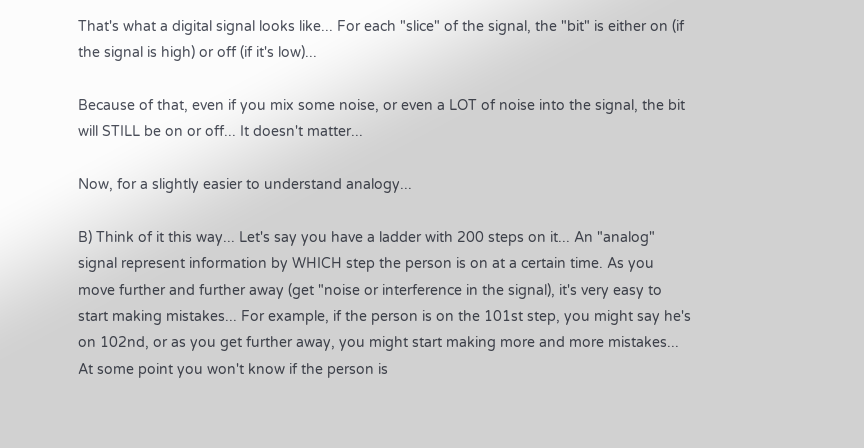That's what a digital signal looks like... For each "slice" of the signal, the "bit" is either on (if the signal is high) or off (if it's low)...

Because of that, even if you mix some noise, or even a LOT of noise into the signal, the bit will STILL be on or off... It doesn't matter...

Now, for a slightly easier to understand analogy...

B) Think of it this way... Let's say you have a ladder with 200 steps on it... An "analog" signal represent information by WHICH step the person is on at a certain time. As you move further and further away (get "noise or interference in the signal), it's very easy to start making mistakes... For example, if the person is on the 101st step, you might say he's on 102nd, or as you get further away, you might start making more and more mistakes... At some point you won't know if the person is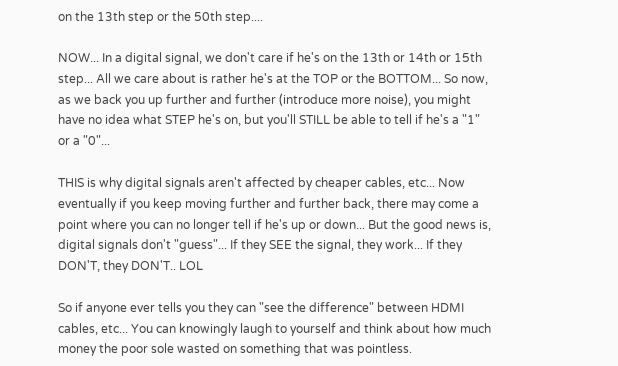on the 13th step or the 50th step....

NOW... In a digital signal, we don't care if he's on the 13th or 14th or 15th step... All we care about is rather he's at the TOP or the BOTTOM... So now, as we back you up further and further (introduce more noise), you might have no idea what STEP he's on, but you'll STILL be able to tell if he's a "1" or a "0"...

THIS is why digital signals aren't affected by cheaper cables, etc... Now eventually if you keep moving further and further back, there may come a point where you can no longer tell if he's up or down... But the good news is, digital signals don't "guess"... If they SEE the signal, they work... If they DON'T, they DON'T.. LOL

So if anyone ever tells you they can "see the difference" between HDMI cables, etc... You can knowingly laugh to yourself and think about how much money the poor sole wasted on something that was pointless.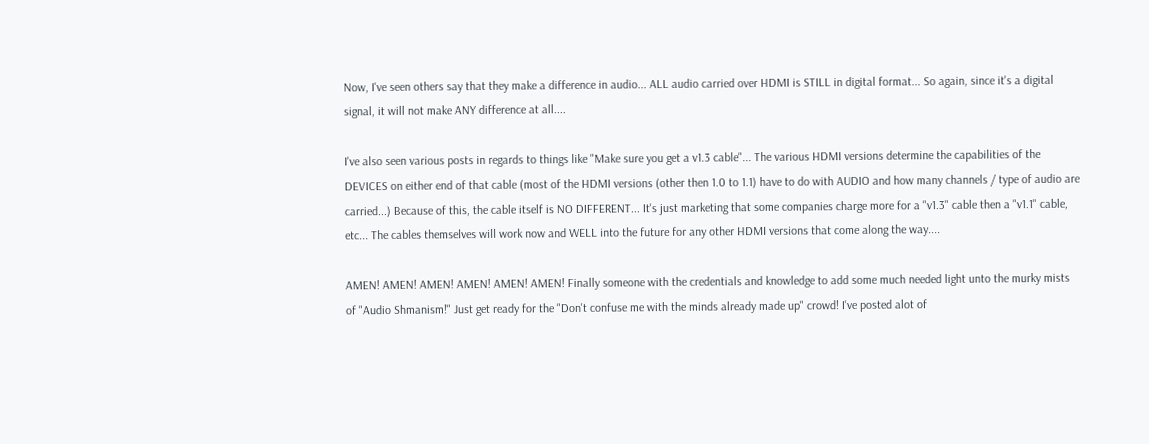Now, I've seen others say that they make a difference in audio... ALL audio carried over HDMI is STILL in digital format... So again, since it's a digital signal, it will not make ANY difference at all....

I've also seen various posts in regards to things like "Make sure you get a v1.3 cable"... The various HDMI versions determine the capabilities of the DEVICES on either end of that cable (most of the HDMI versions (other then 1.0 to 1.1) have to do with AUDIO and how many channels / type of audio are carried...) Because of this, the cable itself is NO DIFFERENT... It's just marketing that some companies charge more for a "v1.3" cable then a "v1.1" cable, etc... The cables themselves will work now and WELL into the future for any other HDMI versions that come along the way....

AMEN! AMEN! AMEN! AMEN! AMEN! AMEN! Finally someone with the credentials and knowledge to add some much needed light unto the murky mists of "Audio Shmanism!" Just get ready for the "Don't confuse me with the minds already made up" crowd! I've posted alot of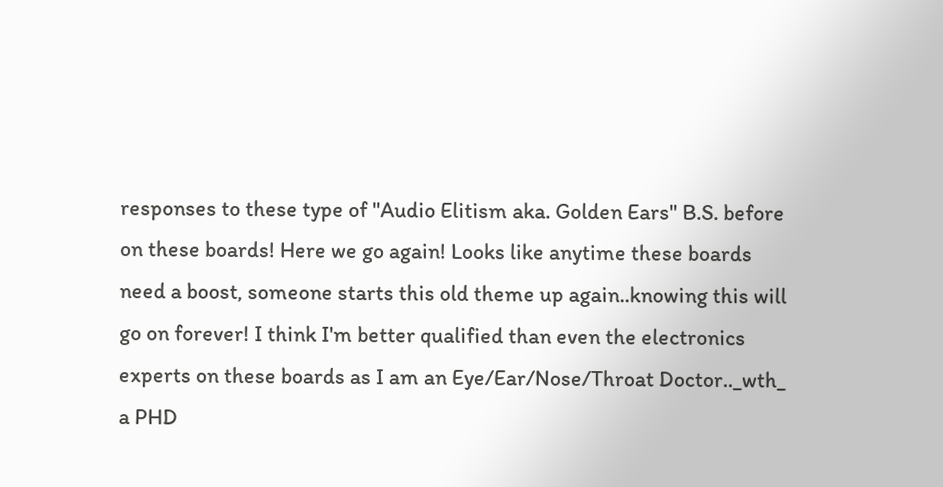responses to these type of "Audio Elitism aka. Golden Ears" B.S. before on these boards! Here we go again! Looks like anytime these boards need a boost, someone starts this old theme up again..knowing this will go on forever! I think I'm better qualified than even the electronics experts on these boards as I am an Eye/Ear/Nose/Throat Doctor.._wth_ a PHD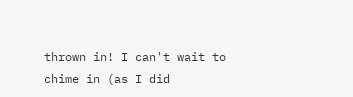thrown in! I can't wait to chime in (as I did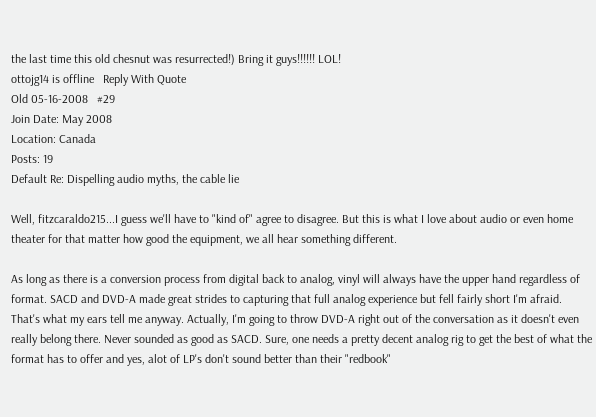the last time this old chesnut was resurrected!) Bring it guys!!!!!! LOL!
ottojg14 is offline   Reply With Quote
Old 05-16-2008   #29
Join Date: May 2008
Location: Canada
Posts: 19
Default Re: Dispelling audio myths, the cable lie

Well, fitzcaraldo215...I guess we'll have to "kind of" agree to disagree. But this is what I love about audio or even home theater for that matter how good the equipment, we all hear something different.

As long as there is a conversion process from digital back to analog, vinyl will always have the upper hand regardless of format. SACD and DVD-A made great strides to capturing that full analog experience but fell fairly short I'm afraid. That's what my ears tell me anyway. Actually, I'm going to throw DVD-A right out of the conversation as it doesn't even really belong there. Never sounded as good as SACD. Sure, one needs a pretty decent analog rig to get the best of what the format has to offer and yes, alot of LP's don't sound better than their "redbook"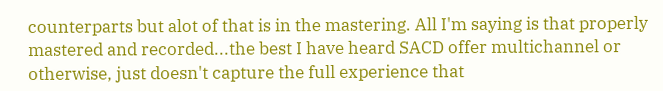counterparts but alot of that is in the mastering. All I'm saying is that properly mastered and recorded...the best I have heard SACD offer multichannel or otherwise, just doesn't capture the full experience that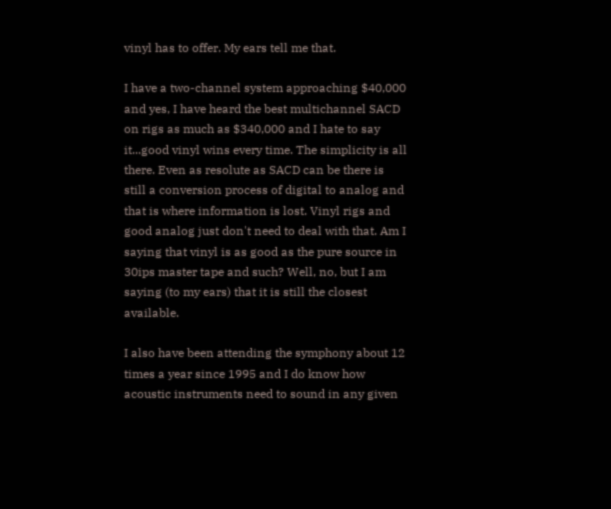vinyl has to offer. My ears tell me that.

I have a two-channel system approaching $40,000 and yes, I have heard the best multichannel SACD on rigs as much as $340,000 and I hate to say it...good vinyl wins every time. The simplicity is all there. Even as resolute as SACD can be there is still a conversion process of digital to analog and that is where information is lost. Vinyl rigs and good analog just don't need to deal with that. Am I saying that vinyl is as good as the pure source in 30ips master tape and such? Well, no, but I am saying (to my ears) that it is still the closest available.

I also have been attending the symphony about 12 times a year since 1995 and I do know how acoustic instruments need to sound in any given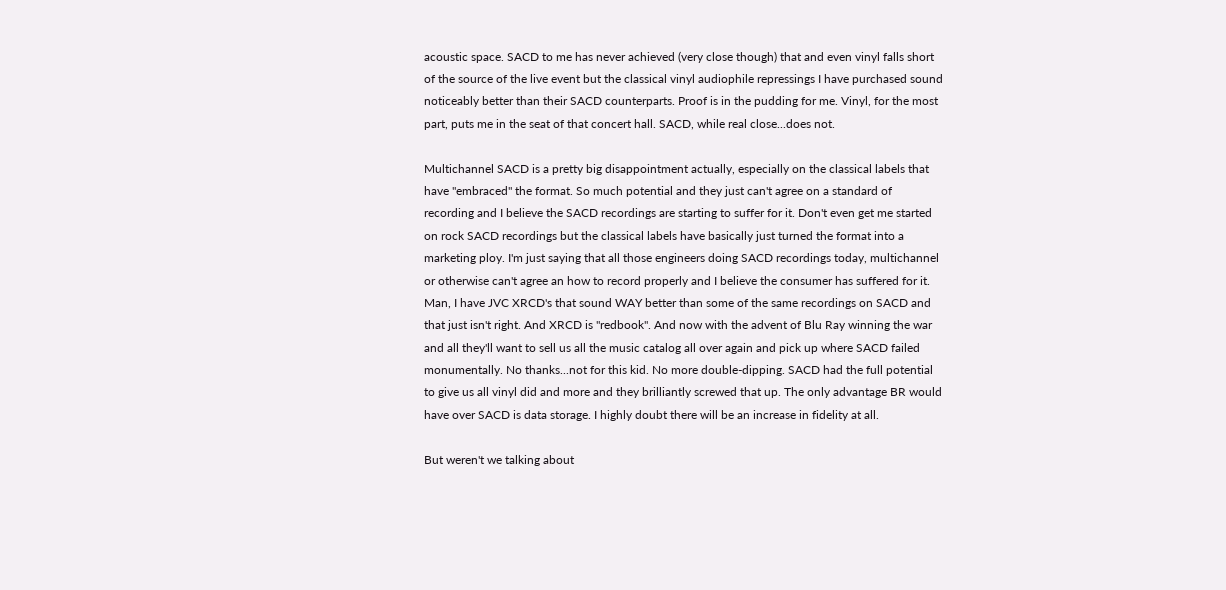acoustic space. SACD to me has never achieved (very close though) that and even vinyl falls short of the source of the live event but the classical vinyl audiophile repressings I have purchased sound noticeably better than their SACD counterparts. Proof is in the pudding for me. Vinyl, for the most part, puts me in the seat of that concert hall. SACD, while real close...does not.

Multichannel SACD is a pretty big disappointment actually, especially on the classical labels that have "embraced" the format. So much potential and they just can't agree on a standard of recording and I believe the SACD recordings are starting to suffer for it. Don't even get me started on rock SACD recordings but the classical labels have basically just turned the format into a marketing ploy. I'm just saying that all those engineers doing SACD recordings today, multichannel or otherwise can't agree an how to record properly and I believe the consumer has suffered for it. Man, I have JVC XRCD's that sound WAY better than some of the same recordings on SACD and that just isn't right. And XRCD is "redbook". And now with the advent of Blu Ray winning the war and all they'll want to sell us all the music catalog all over again and pick up where SACD failed monumentally. No thanks...not for this kid. No more double-dipping. SACD had the full potential to give us all vinyl did and more and they brilliantly screwed that up. The only advantage BR would have over SACD is data storage. I highly doubt there will be an increase in fidelity at all.

But weren't we talking about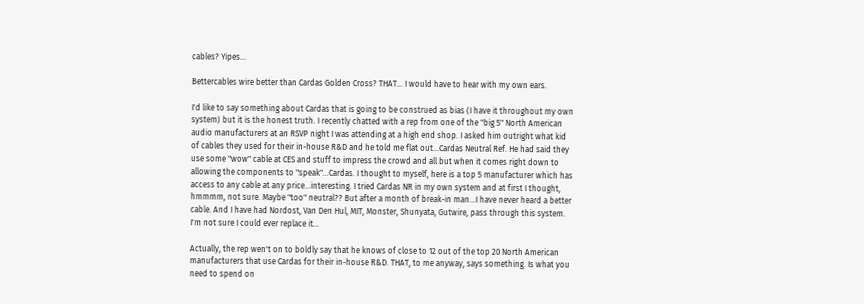cables? Yipes...

Bettercables wire better than Cardas Golden Cross? THAT... I would have to hear with my own ears.

I'd like to say something about Cardas that is going to be construed as bias (I have it throughout my own system) but it is the honest truth. I recently chatted with a rep from one of the "big 5" North American audio manufacturers at an RSVP night I was attending at a high end shop. I asked him outright what kid of cables they used for their in-house R&D and he told me flat out...Cardas Neutral Ref. He had said they use some "wow" cable at CES and stuff to impress the crowd and all but when it comes right down to allowing the components to "speak"...Cardas. I thought to myself, here is a top 5 manufacturer which has access to any cable at any price...interesting. I tried Cardas NR in my own system and at first I thought, hmmmm, not sure. Maybe "too" neutral?? But after a month of break-in man...I have never heard a better cable. And I have had Nordost, Van Den Hul, MIT, Monster, Shunyata, Gutwire, pass through this system. I'm not sure I could ever replace it...

Actually, the rep wen't on to boldly say that he knows of close to 12 out of the top 20 North American manufacturers that use Cardas for their in-house R&D. THAT, to me anyway, says something. Is what you need to spend on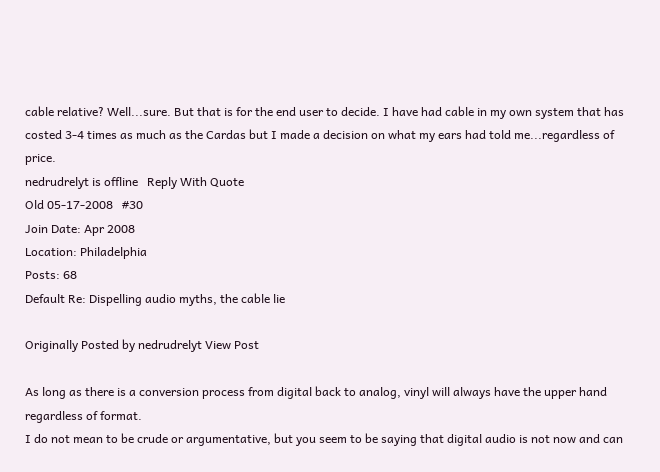cable relative? Well...sure. But that is for the end user to decide. I have had cable in my own system that has costed 3-4 times as much as the Cardas but I made a decision on what my ears had told me...regardless of price.
nedrudrelyt is offline   Reply With Quote
Old 05-17-2008   #30
Join Date: Apr 2008
Location: Philadelphia
Posts: 68
Default Re: Dispelling audio myths, the cable lie

Originally Posted by nedrudrelyt View Post

As long as there is a conversion process from digital back to analog, vinyl will always have the upper hand regardless of format.
I do not mean to be crude or argumentative, but you seem to be saying that digital audio is not now and can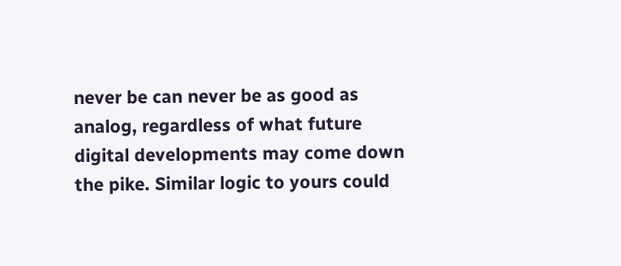never be can never be as good as analog, regardless of what future digital developments may come down the pike. Similar logic to yours could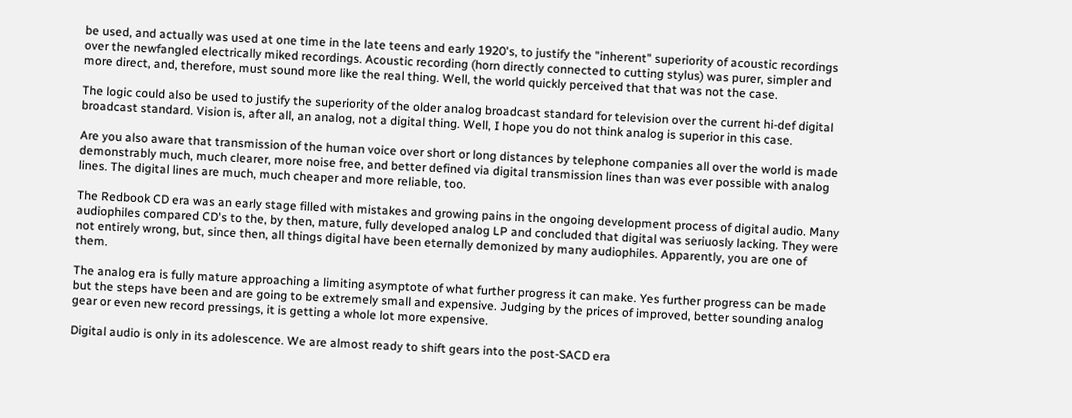be used, and actually was used at one time in the late teens and early 1920's, to justify the "inherent" superiority of acoustic recordings over the newfangled electrically miked recordings. Acoustic recording (horn directly connected to cutting stylus) was purer, simpler and more direct, and, therefore, must sound more like the real thing. Well, the world quickly perceived that that was not the case.

The logic could also be used to justify the superiority of the older analog broadcast standard for television over the current hi-def digital broadcast standard. Vision is, after all, an analog, not a digital thing. Well, I hope you do not think analog is superior in this case.

Are you also aware that transmission of the human voice over short or long distances by telephone companies all over the world is made demonstrably much, much clearer, more noise free, and better defined via digital transmission lines than was ever possible with analog lines. The digital lines are much, much cheaper and more reliable, too.

The Redbook CD era was an early stage filled with mistakes and growing pains in the ongoing development process of digital audio. Many audiophiles compared CD's to the, by then, mature, fully developed analog LP and concluded that digital was seriuosly lacking. They were not entirely wrong, but, since then, all things digital have been eternally demonized by many audiophiles. Apparently, you are one of them.

The analog era is fully mature approaching a limiting asymptote of what further progress it can make. Yes further progress can be made but the steps have been and are going to be extremely small and expensive. Judging by the prices of improved, better sounding analog gear or even new record pressings, it is getting a whole lot more expensive.

Digital audio is only in its adolescence. We are almost ready to shift gears into the post-SACD era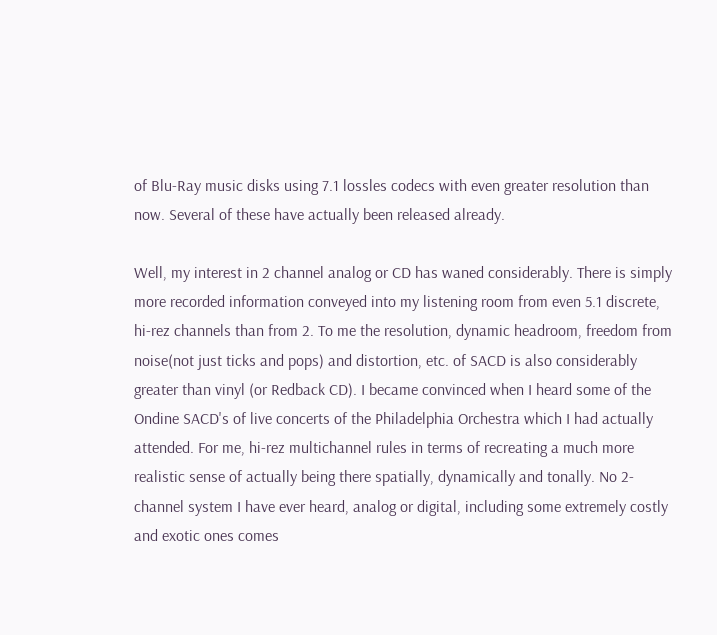of Blu-Ray music disks using 7.1 lossles codecs with even greater resolution than now. Several of these have actually been released already.

Well, my interest in 2 channel analog or CD has waned considerably. There is simply more recorded information conveyed into my listening room from even 5.1 discrete, hi-rez channels than from 2. To me the resolution, dynamic headroom, freedom from noise(not just ticks and pops) and distortion, etc. of SACD is also considerably greater than vinyl (or Redback CD). I became convinced when I heard some of the Ondine SACD's of live concerts of the Philadelphia Orchestra which I had actually attended. For me, hi-rez multichannel rules in terms of recreating a much more realistic sense of actually being there spatially, dynamically and tonally. No 2-channel system I have ever heard, analog or digital, including some extremely costly and exotic ones comes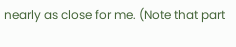nearly as close for me. (Note that part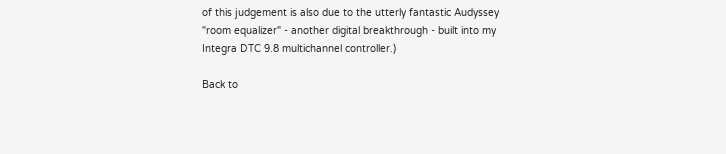of this judgement is also due to the utterly fantastic Audyssey "room equalizer" - another digital breakthrough - built into my Integra DTC 9.8 multichannel controller.)

Back to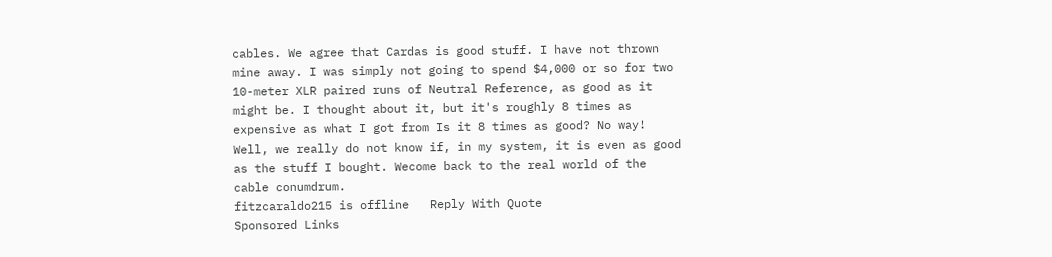cables. We agree that Cardas is good stuff. I have not thrown mine away. I was simply not going to spend $4,000 or so for two 10-meter XLR paired runs of Neutral Reference, as good as it might be. I thought about it, but it's roughly 8 times as expensive as what I got from Is it 8 times as good? No way! Well, we really do not know if, in my system, it is even as good as the stuff I bought. Wecome back to the real world of the cable conumdrum.
fitzcaraldo215 is offline   Reply With Quote
Sponsored Links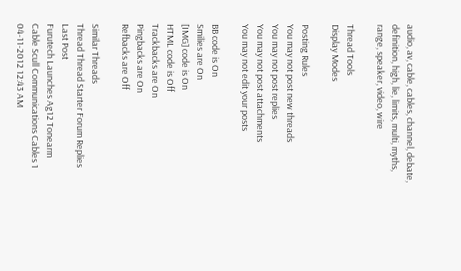audio, av, cable, cables, channel, debate, definition, high, lie, limits, multi, myths, range, speaker, video, wire

Thread Tools
Display Modes

Posting Rules
You may not post new threads
You may not post replies
You may not post attachments
You may not edit your posts

BB code is On
Smilies are On
[IMG] code is On
HTML code is Off
Trackbacks are On
Pingbacks are On
Refbacks are Off

Similar Threads
Thread Thread Starter Forum Replies Last Post
Furutech Launches Ag12 Tonearm Cable Scull Communications Cables 1 04-11-2012 12:43 AM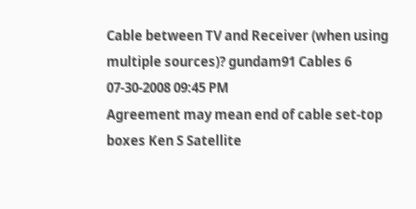Cable between TV and Receiver (when using multiple sources)? gundam91 Cables 6 07-30-2008 09:45 PM
Agreement may mean end of cable set-top boxes Ken S Satellite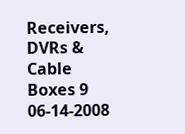Receivers, DVRs & Cable Boxes 9 06-14-2008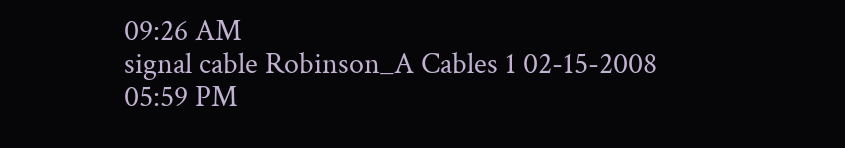09:26 AM
signal cable Robinson_A Cables 1 02-15-2008 05:59 PM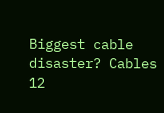Biggest cable disaster? Cables 12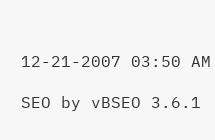12-21-2007 03:50 AM

SEO by vBSEO 3.6.1